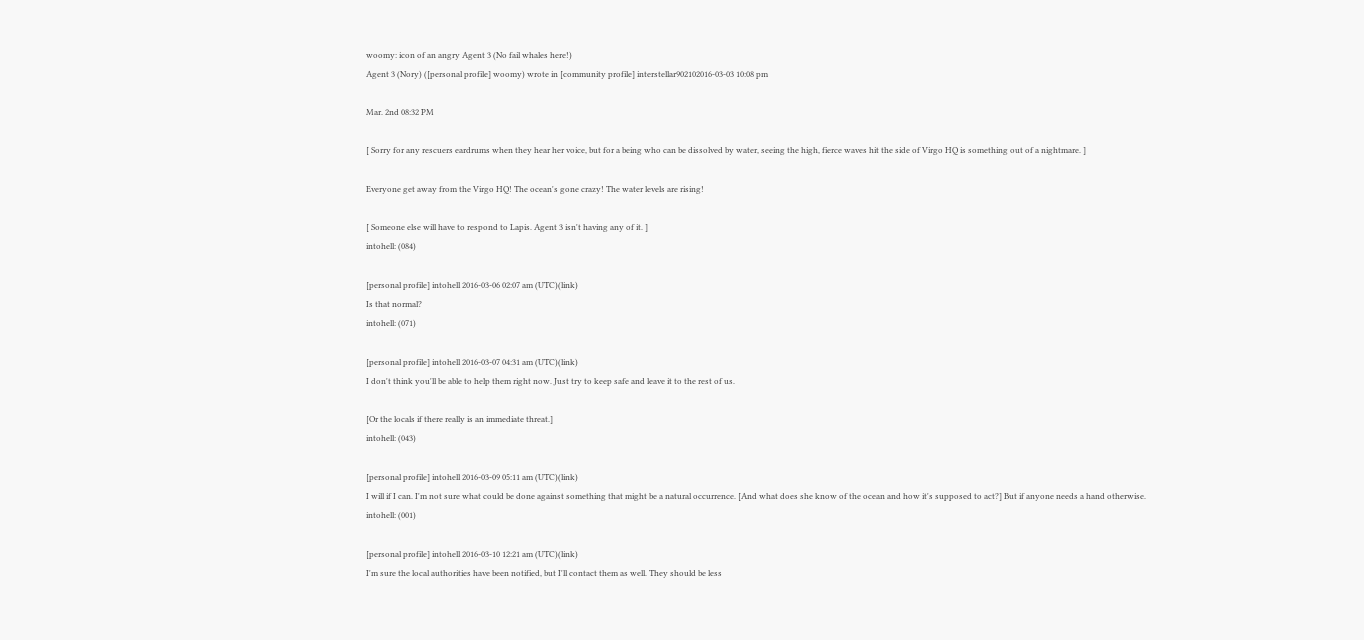woomy: icon of an angry Agent 3 (No fail whales here!)
Agent 3 (Nory) ([personal profile] woomy) wrote in [community profile] interstellar902102016-03-03 10:08 pm

Mar. 2nd 08:32 PM

[ Sorry for any rescuers eardrums when they hear her voice, but for a being who can be dissolved by water, seeing the high, fierce waves hit the side of Virgo HQ is something out of a nightmare. ]

Everyone get away from the Virgo HQ! The ocean's gone crazy! The water levels are rising!

[ Someone else will have to respond to Lapis. Agent 3 isn't having any of it. ]
intohell: (084)

[personal profile] intohell 2016-03-06 02:07 am (UTC)(link)
Is that normal?
intohell: (071)

[personal profile] intohell 2016-03-07 04:31 am (UTC)(link)
I don't think you'll be able to help them right now. Just try to keep safe and leave it to the rest of us.

[Or the locals if there really is an immediate threat.]
intohell: (043)

[personal profile] intohell 2016-03-09 05:11 am (UTC)(link)
I will if I can. I'm not sure what could be done against something that might be a natural occurrence. [And what does she know of the ocean and how it's supposed to act?] But if anyone needs a hand otherwise.
intohell: (001)

[personal profile] intohell 2016-03-10 12:21 am (UTC)(link)
I'm sure the local authorities have been notified, but I'll contact them as well. They should be less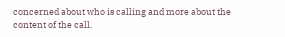concerned about who is calling and more about the content of the call.